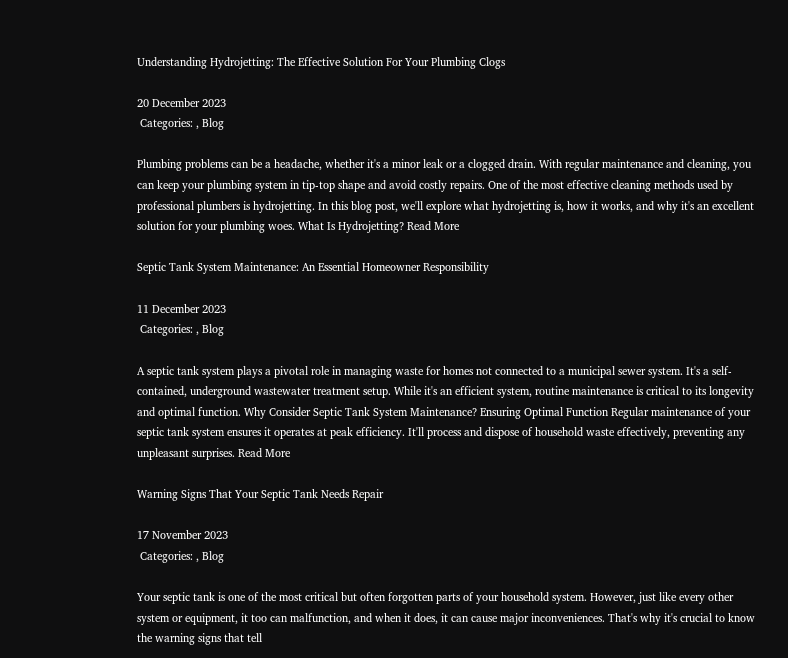Understanding Hydrojetting: The Effective Solution For Your Plumbing Clogs

20 December 2023
 Categories: , Blog

Plumbing problems can be a headache, whether it's a minor leak or a clogged drain. With regular maintenance and cleaning, you can keep your plumbing system in tip-top shape and avoid costly repairs. One of the most effective cleaning methods used by professional plumbers is hydrojetting. In this blog post, we'll explore what hydrojetting is, how it works, and why it's an excellent solution for your plumbing woes. What Is Hydrojetting? Read More

Septic Tank System Maintenance: An Essential Homeowner Responsibility

11 December 2023
 Categories: , Blog

A septic tank system plays a pivotal role in managing waste for homes not connected to a municipal sewer system. It's a self-contained, underground wastewater treatment setup. While it's an efficient system, routine maintenance is critical to its longevity and optimal function. Why Consider Septic Tank System Maintenance? Ensuring Optimal Function Regular maintenance of your septic tank system ensures it operates at peak efficiency. It'll process and dispose of household waste effectively, preventing any unpleasant surprises. Read More

Warning Signs That Your Septic Tank Needs Repair

17 November 2023
 Categories: , Blog

Your septic tank is one of the most critical but often forgotten parts of your household system. However, just like every other system or equipment, it too can malfunction, and when it does, it can cause major inconveniences. That's why it's crucial to know the warning signs that tell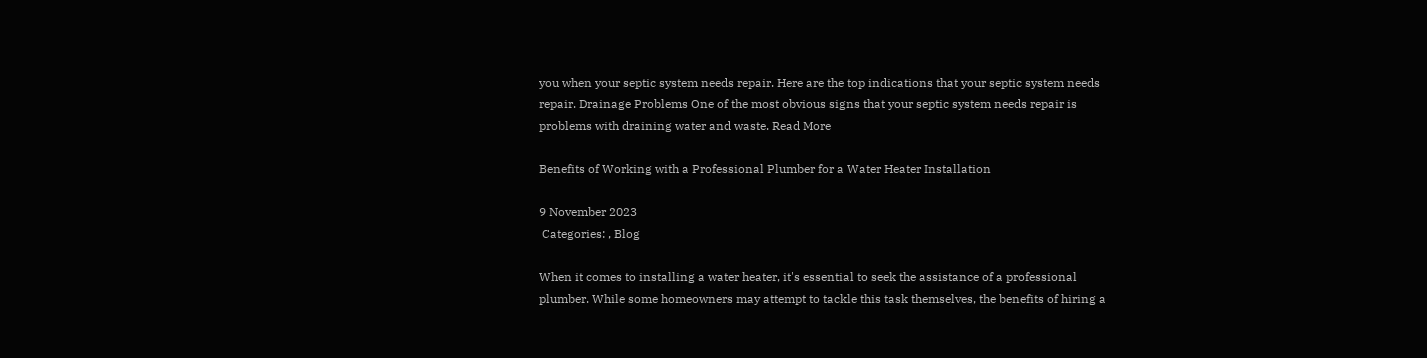you when your septic system needs repair. Here are the top indications that your septic system needs repair. Drainage Problems One of the most obvious signs that your septic system needs repair is problems with draining water and waste. Read More

Benefits of Working with a Professional Plumber for a Water Heater Installation

9 November 2023
 Categories: , Blog

When it comes to installing a water heater, it's essential to seek the assistance of a professional plumber. While some homeowners may attempt to tackle this task themselves, the benefits of hiring a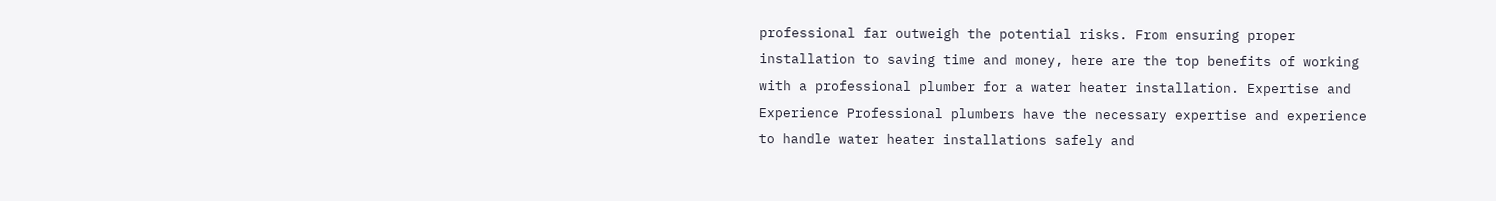professional far outweigh the potential risks. From ensuring proper installation to saving time and money, here are the top benefits of working with a professional plumber for a water heater installation. Expertise and Experience Professional plumbers have the necessary expertise and experience to handle water heater installations safely and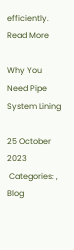efficiently. Read More

Why You Need Pipe System Lining

25 October 2023
 Categories: , Blog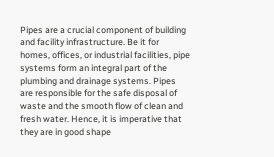Pipes are a crucial component of building and facility infrastructure. Be it for homes, offices, or industrial facilities, pipe systems form an integral part of the plumbing and drainage systems. Pipes are responsible for the safe disposal of waste and the smooth flow of clean and fresh water. Hence, it is imperative that they are in good shape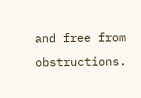and free from obstructions.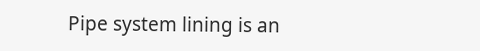Pipe system lining is an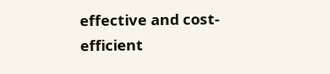effective and cost-efficient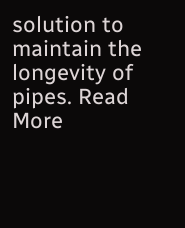solution to maintain the longevity of pipes. Read More